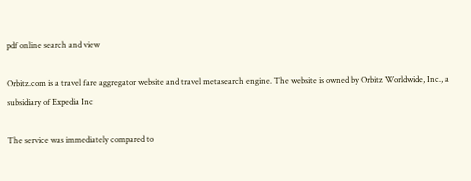pdf online search and view

Orbitz.com is a travel fare aggregator website and travel metasearch engine. The website is owned by Orbitz Worldwide, Inc., a subsidiary of Expedia Inc

The service was immediately compared to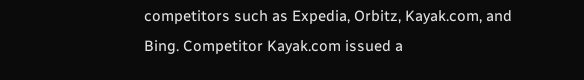competitors such as Expedia, Orbitz, Kayak.com, and Bing. Competitor Kayak.com issued a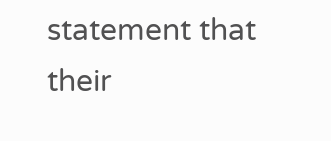statement that their